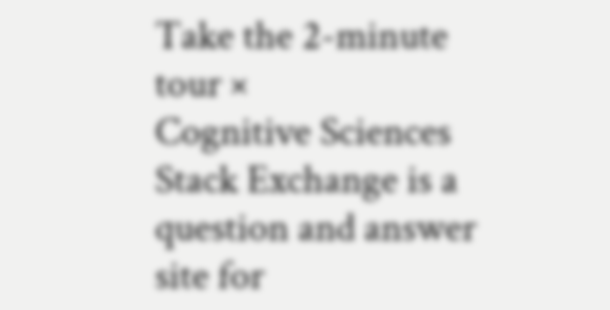Take the 2-minute tour ×
Cognitive Sciences Stack Exchange is a question and answer site for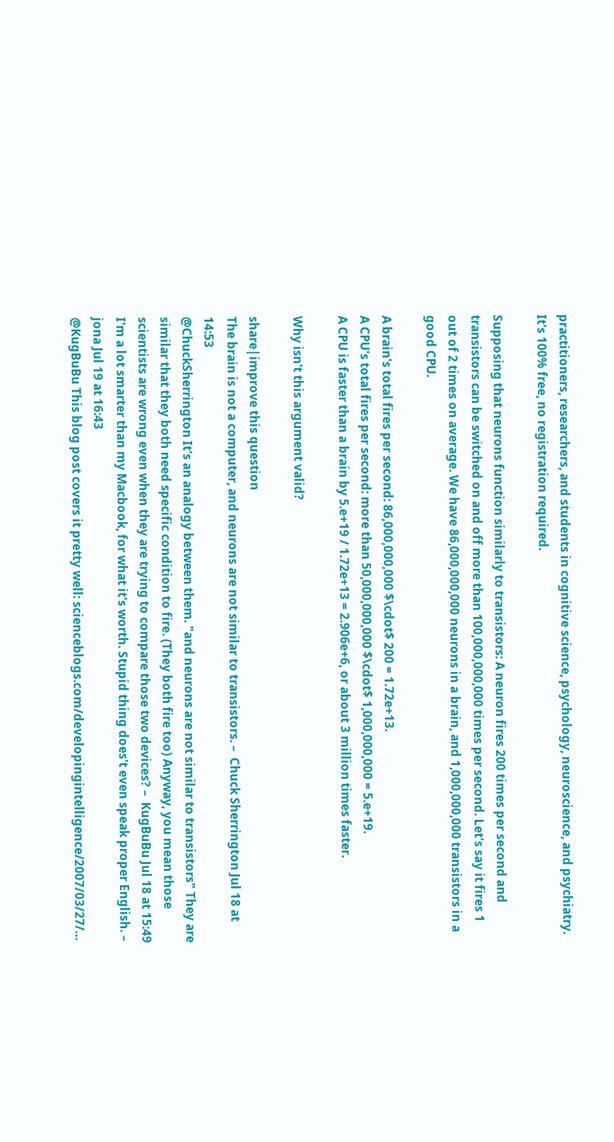practitioners, researchers, and students in cognitive science, psychology, neuroscience, and psychiatry. It's 100% free, no registration required.

Supposing that neurons function similarly to transistors: A neuron fires 200 times per second and transistors can be switched on and off more than 100,000,000,000 times per second. Let's say it fires 1 out of 2 times on average. We have 86,000,000,000 neurons in a brain, and 1,000,000,000 transistors in a good CPU.

A brain's total fires per second: 86,000,000,000 $\cdot$ 200 = 1.72e+13.
A CPU's total fires per second: more than 50,000,000,000 $\cdot$ 1,000,000,000 = 5.e+19.
A CPU is faster than a brain by 5.e+19 / 1.72e+13 = 2.906e+6, or about 3 million times faster.

Why isn't this argument valid?

share|improve this question
The brain is not a computer, and neurons are not similar to transistors. –  Chuck Sherrington Jul 18 at 14:53
@ChuckSherrington It's an analogy between them. "and neurons are not similar to transistors" They are similar that they both need specific condition to fire. (They both fire too) Anyway, you mean those scientists are wrong even when they are trying to compare those two devices? –  KugBuBu Jul 18 at 15:49
I'm a lot smarter than my Macbook, for what it's worth. Stupid thing does't even speak proper English. –  jona Jul 19 at 16:43
@KugBuBu This blog post covers it pretty well: scienceblogs.com/developingintelligence/2007/03/27/…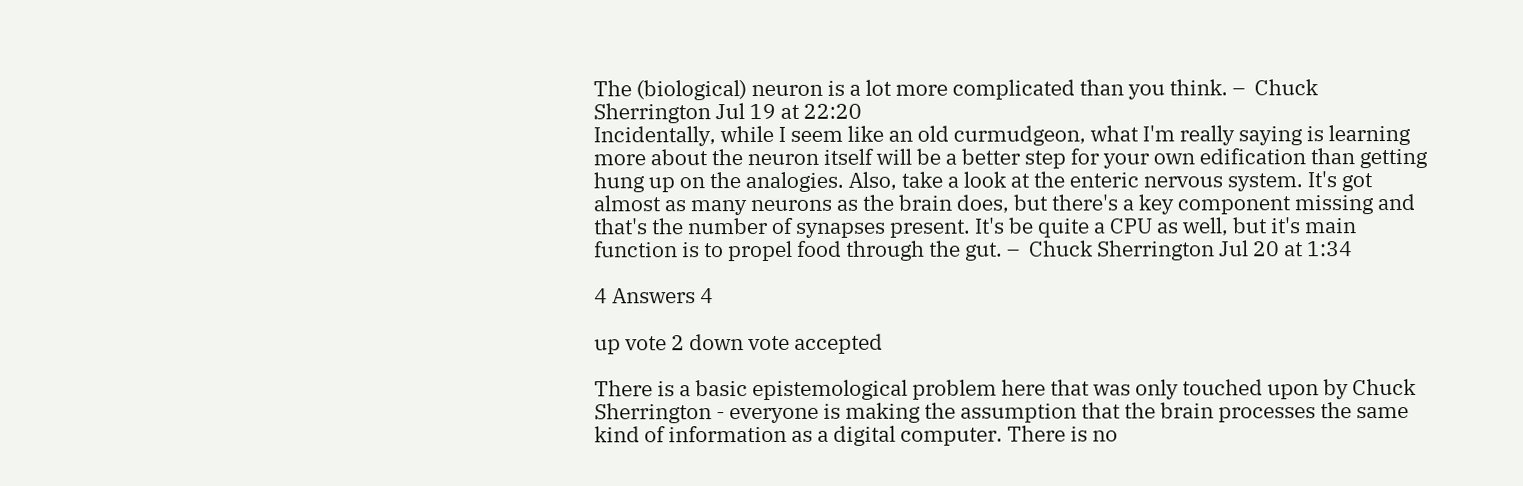The (biological) neuron is a lot more complicated than you think. –  Chuck Sherrington Jul 19 at 22:20
Incidentally, while I seem like an old curmudgeon, what I'm really saying is learning more about the neuron itself will be a better step for your own edification than getting hung up on the analogies. Also, take a look at the enteric nervous system. It's got almost as many neurons as the brain does, but there's a key component missing and that's the number of synapses present. It's be quite a CPU as well, but it's main function is to propel food through the gut. –  Chuck Sherrington Jul 20 at 1:34

4 Answers 4

up vote 2 down vote accepted

There is a basic epistemological problem here that was only touched upon by Chuck Sherrington - everyone is making the assumption that the brain processes the same kind of information as a digital computer. There is no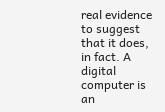real evidence to suggest that it does, in fact. A digital computer is an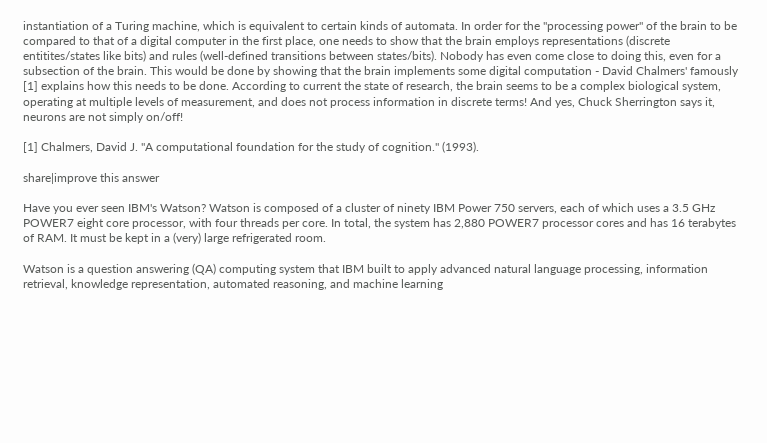instantiation of a Turing machine, which is equivalent to certain kinds of automata. In order for the "processing power" of the brain to be compared to that of a digital computer in the first place, one needs to show that the brain employs representations (discrete entitites/states like bits) and rules (well-defined transitions between states/bits). Nobody has even come close to doing this, even for a subsection of the brain. This would be done by showing that the brain implements some digital computation - David Chalmers' famously [1] explains how this needs to be done. According to current the state of research, the brain seems to be a complex biological system, operating at multiple levels of measurement, and does not process information in discrete terms! And yes, Chuck Sherrington says it, neurons are not simply on/off!

[1] Chalmers, David J. "A computational foundation for the study of cognition." (1993).

share|improve this answer

Have you ever seen IBM's Watson? Watson is composed of a cluster of ninety IBM Power 750 servers, each of which uses a 3.5 GHz POWER7 eight core processor, with four threads per core. In total, the system has 2,880 POWER7 processor cores and has 16 terabytes of RAM. It must be kept in a (very) large refrigerated room.

Watson is a question answering (QA) computing system that IBM built to apply advanced natural language processing, information retrieval, knowledge representation, automated reasoning, and machine learning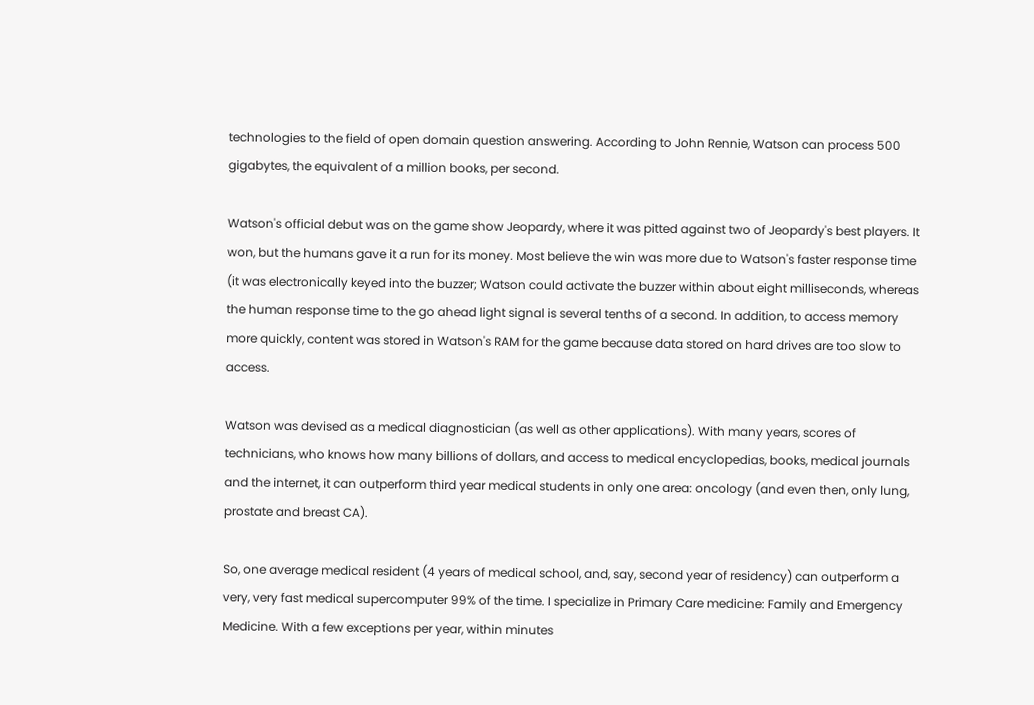technologies to the field of open domain question answering. According to John Rennie, Watson can process 500 gigabytes, the equivalent of a million books, per second.

Watson's official debut was on the game show Jeopardy, where it was pitted against two of Jeopardy's best players. It won, but the humans gave it a run for its money. Most believe the win was more due to Watson's faster response time (it was electronically keyed into the buzzer; Watson could activate the buzzer within about eight milliseconds, whereas the human response time to the go ahead light signal is several tenths of a second. In addition, to access memory more quickly, content was stored in Watson's RAM for the game because data stored on hard drives are too slow to access.

Watson was devised as a medical diagnostician (as well as other applications). With many years, scores of technicians, who knows how many billions of dollars, and access to medical encyclopedias, books, medical journals and the internet, it can outperform third year medical students in only one area: oncology (and even then, only lung, prostate and breast CA).

So, one average medical resident (4 years of medical school, and, say, second year of residency) can outperform a very, very fast medical supercomputer 99% of the time. I specialize in Primary Care medicine: Family and Emergency Medicine. With a few exceptions per year, within minutes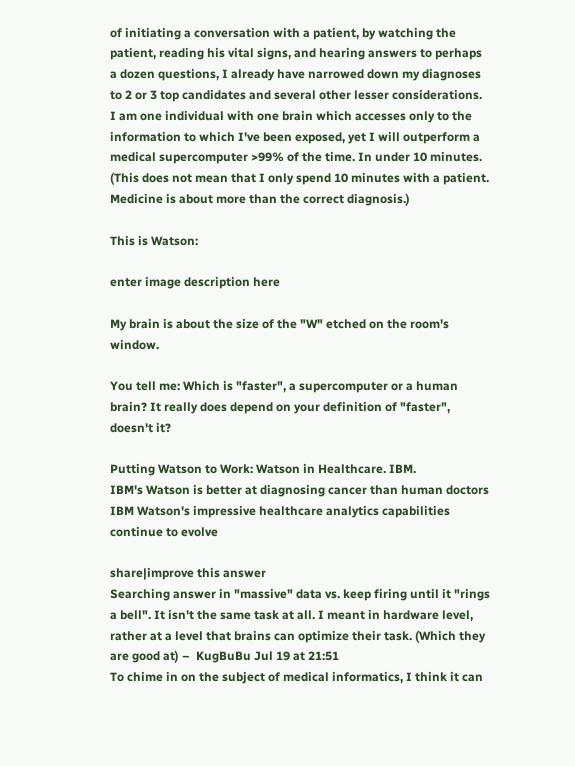of initiating a conversation with a patient, by watching the patient, reading his vital signs, and hearing answers to perhaps a dozen questions, I already have narrowed down my diagnoses to 2 or 3 top candidates and several other lesser considerations. I am one individual with one brain which accesses only to the information to which I've been exposed, yet I will outperform a medical supercomputer >99% of the time. In under 10 minutes. (This does not mean that I only spend 10 minutes with a patient. Medicine is about more than the correct diagnosis.)

This is Watson:

enter image description here

My brain is about the size of the "W" etched on the room's window.

You tell me: Which is "faster", a supercomputer or a human brain? It really does depend on your definition of "faster", doesn't it?

Putting Watson to Work: Watson in Healthcare. IBM.
IBM's Watson is better at diagnosing cancer than human doctors
IBM Watson's impressive healthcare analytics capabilities continue to evolve

share|improve this answer
Searching answer in "massive" data vs. keep firing until it "rings a bell". It isn't the same task at all. I meant in hardware level, rather at a level that brains can optimize their task. (Which they are good at) –  KugBuBu Jul 19 at 21:51
To chime in on the subject of medical informatics, I think it can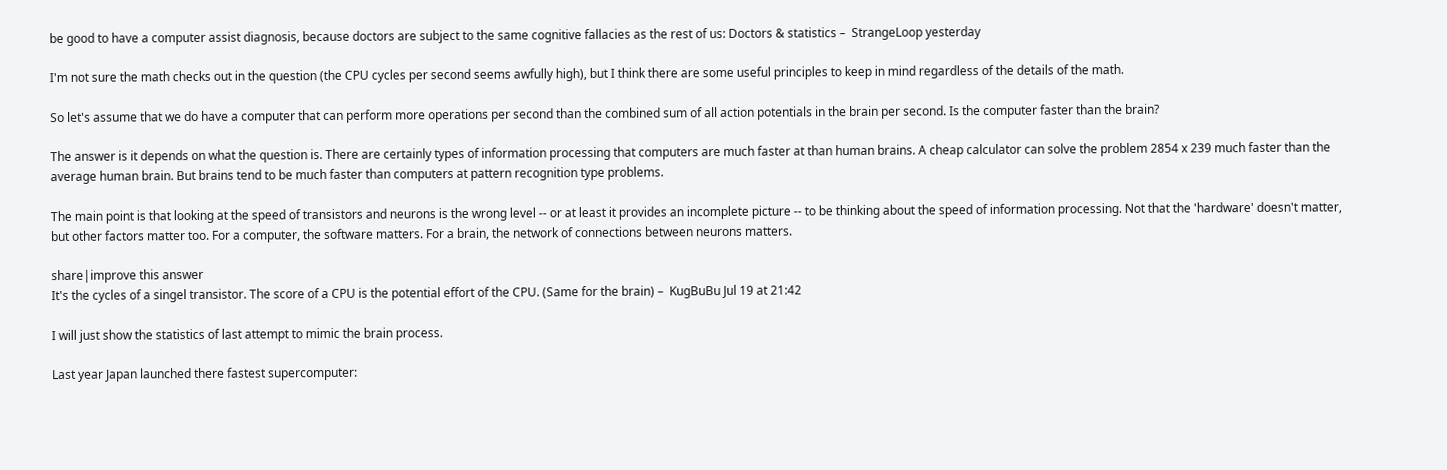be good to have a computer assist diagnosis, because doctors are subject to the same cognitive fallacies as the rest of us: Doctors & statistics –  StrangeLoop yesterday

I'm not sure the math checks out in the question (the CPU cycles per second seems awfully high), but I think there are some useful principles to keep in mind regardless of the details of the math.

So let's assume that we do have a computer that can perform more operations per second than the combined sum of all action potentials in the brain per second. Is the computer faster than the brain?

The answer is it depends on what the question is. There are certainly types of information processing that computers are much faster at than human brains. A cheap calculator can solve the problem 2854 x 239 much faster than the average human brain. But brains tend to be much faster than computers at pattern recognition type problems.

The main point is that looking at the speed of transistors and neurons is the wrong level -- or at least it provides an incomplete picture -- to be thinking about the speed of information processing. Not that the 'hardware' doesn't matter, but other factors matter too. For a computer, the software matters. For a brain, the network of connections between neurons matters.

share|improve this answer
It's the cycles of a singel transistor. The score of a CPU is the potential effort of the CPU. (Same for the brain) –  KugBuBu Jul 19 at 21:42

I will just show the statistics of last attempt to mimic the brain process.

Last year Japan launched there fastest supercomputer: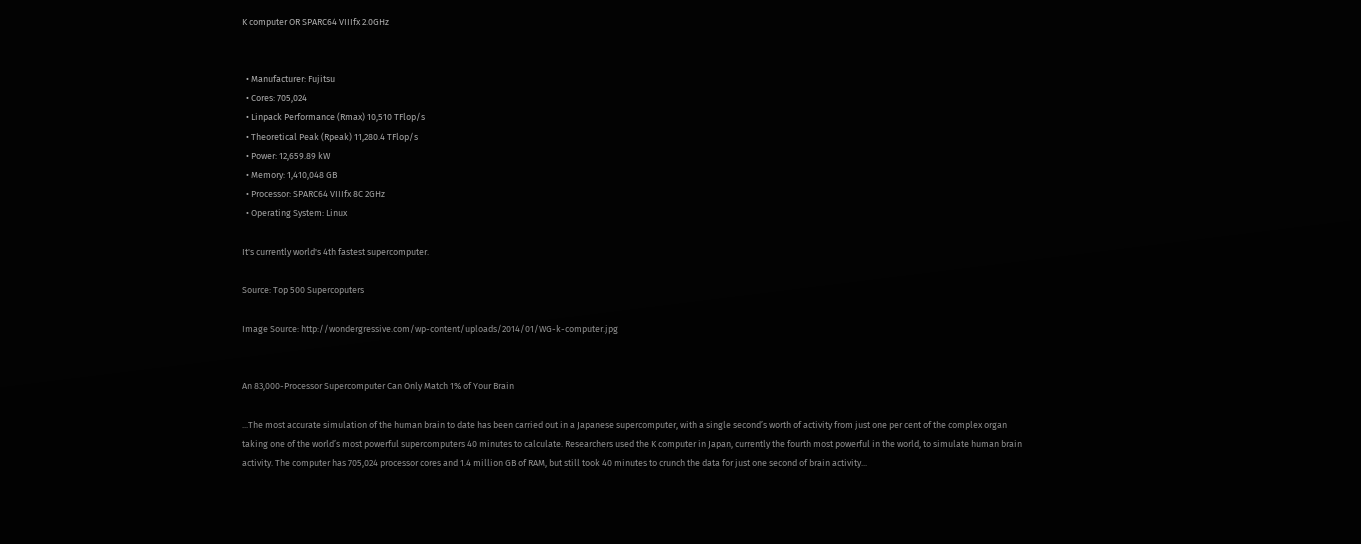K computer OR SPARC64 VIIIfx 2.0GHz


  • Manufacturer: Fujitsu
  • Cores: 705,024
  • Linpack Performance (Rmax) 10,510 TFlop/s
  • Theoretical Peak (Rpeak) 11,280.4 TFlop/s
  • Power: 12,659.89 kW
  • Memory: 1,410,048 GB
  • Processor: SPARC64 VIIIfx 8C 2GHz
  • Operating System: Linux

It's currently world's 4th fastest supercomputer.

Source: Top 500 Supercoputers

Image Source: http://wondergressive.com/wp-content/uploads/2014/01/WG-k-computer.jpg


An 83,000-Processor Supercomputer Can Only Match 1% of Your Brain

...The most accurate simulation of the human brain to date has been carried out in a Japanese supercomputer, with a single second’s worth of activity from just one per cent of the complex organ taking one of the world’s most powerful supercomputers 40 minutes to calculate. Researchers used the K computer in Japan, currently the fourth most powerful in the world, to simulate human brain activity. The computer has 705,024 processor cores and 1.4 million GB of RAM, but still took 40 minutes to crunch the data for just one second of brain activity...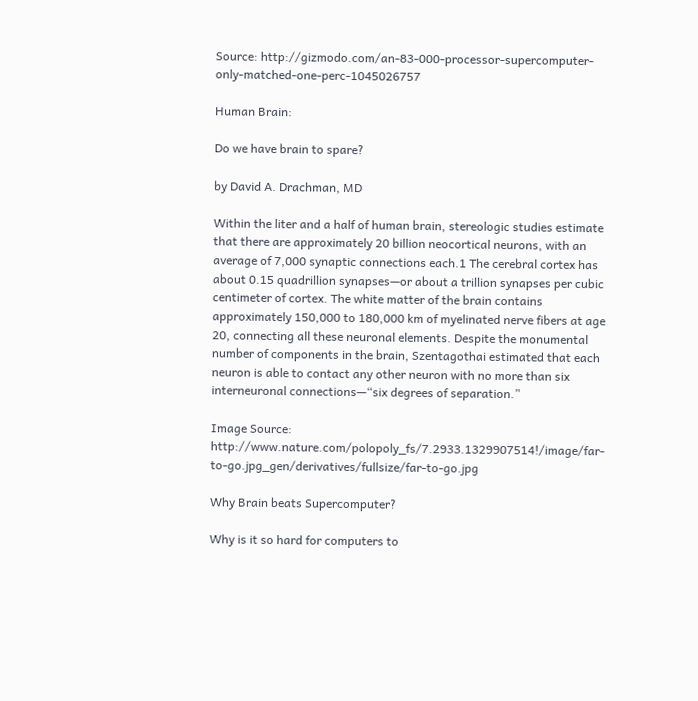Source: http://gizmodo.com/an-83-000-processor-supercomputer-only-matched-one-perc-1045026757

Human Brain:

Do we have brain to spare?

by David A. Drachman, MD

Within the liter and a half of human brain, stereologic studies estimate that there are approximately 20 billion neocortical neurons, with an average of 7,000 synaptic connections each.1 The cerebral cortex has about 0.15 quadrillion synapses—or about a trillion synapses per cubic centimeter of cortex. The white matter of the brain contains approximately 150,000 to 180,000 km of myelinated nerve fibers at age 20, connecting all these neuronal elements. Despite the monumental number of components in the brain, Szentagothai estimated that each neuron is able to contact any other neuron with no more than six interneuronal connections—“six degrees of separation.”

Image Source: http://www.nature.com/polopoly_fs/7.2933.1329907514!/image/far-to-go.jpg_gen/derivatives/fullsize/far-to-go.jpg

Why Brain beats Supercomputer?

Why is it so hard for computers to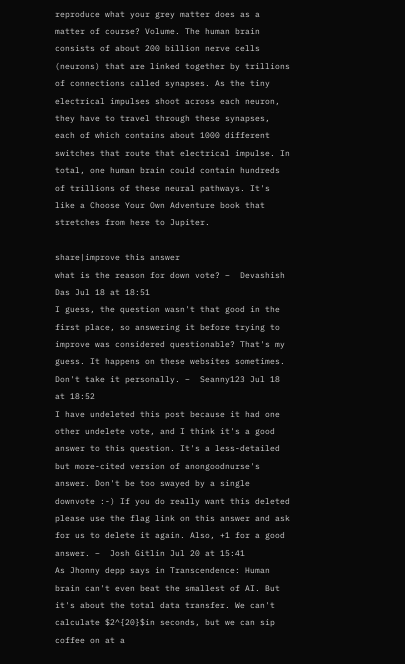reproduce what your grey matter does as a matter of course? Volume. The human brain consists of about 200 billion nerve cells (neurons) that are linked together by trillions of connections called synapses. As the tiny electrical impulses shoot across each neuron, they have to travel through these synapses, each of which contains about 1000 different switches that route that electrical impulse. In total, one human brain could contain hundreds of trillions of these neural pathways. It's like a Choose Your Own Adventure book that stretches from here to Jupiter.

share|improve this answer
what is the reason for down vote? –  Devashish Das Jul 18 at 18:51
I guess, the question wasn't that good in the first place, so answering it before trying to improve was considered questionable? That's my guess. It happens on these websites sometimes. Don't take it personally. –  Seanny123 Jul 18 at 18:52
I have undeleted this post because it had one other undelete vote, and I think it's a good answer to this question. It's a less-detailed but more-cited version of anongoodnurse's answer. Don't be too swayed by a single downvote :-) If you do really want this deleted please use the flag link on this answer and ask for us to delete it again. Also, +1 for a good answer. –  Josh Gitlin Jul 20 at 15:41
As Jhonny depp says in Transcendence: Human brain can't even beat the smallest of AI. But it's about the total data transfer. We can't calculate $2^{20}$in seconds, but we can sip coffee on at a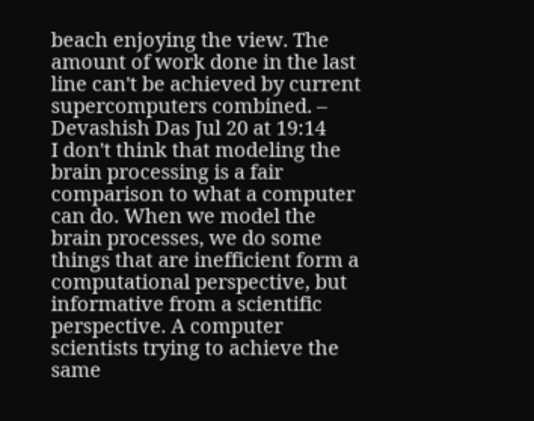beach enjoying the view. The amount of work done in the last line can't be achieved by current supercomputers combined. –  Devashish Das Jul 20 at 19:14
I don't think that modeling the brain processing is a fair comparison to what a computer can do. When we model the brain processes, we do some things that are inefficient form a computational perspective, but informative from a scientific perspective. A computer scientists trying to achieve the same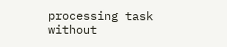processing task without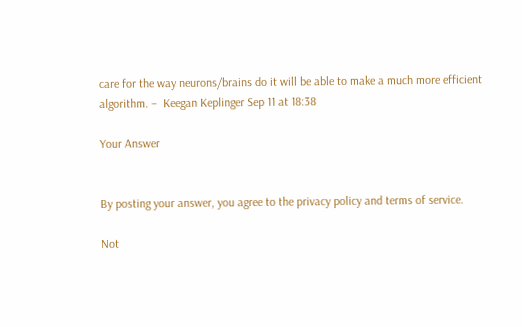care for the way neurons/brains do it will be able to make a much more efficient algorithm. –  Keegan Keplinger Sep 11 at 18:38

Your Answer


By posting your answer, you agree to the privacy policy and terms of service.

Not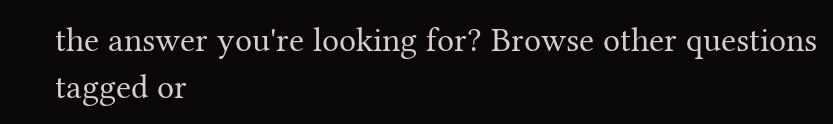the answer you're looking for? Browse other questions tagged or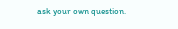ask your own question.